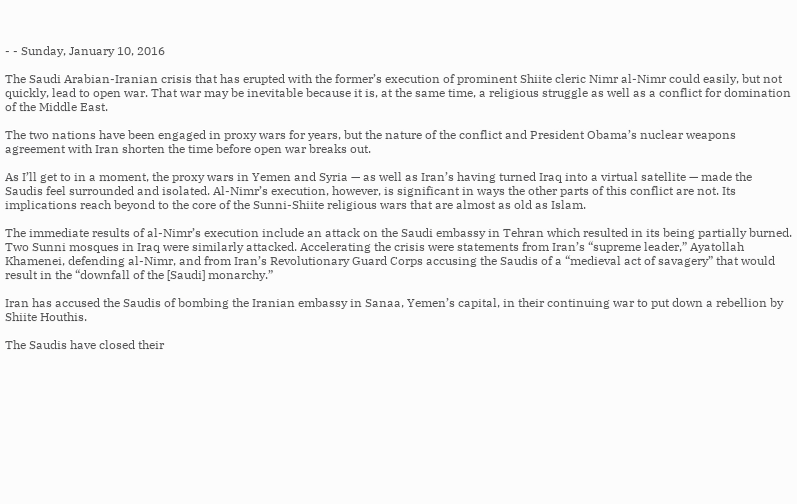- - Sunday, January 10, 2016

The Saudi Arabian-Iranian crisis that has erupted with the former’s execution of prominent Shiite cleric Nimr al-Nimr could easily, but not quickly, lead to open war. That war may be inevitable because it is, at the same time, a religious struggle as well as a conflict for domination of the Middle East.

The two nations have been engaged in proxy wars for years, but the nature of the conflict and President Obama’s nuclear weapons agreement with Iran shorten the time before open war breaks out.

As I’ll get to in a moment, the proxy wars in Yemen and Syria — as well as Iran’s having turned Iraq into a virtual satellite — made the Saudis feel surrounded and isolated. Al-Nimr’s execution, however, is significant in ways the other parts of this conflict are not. Its implications reach beyond to the core of the Sunni-Shiite religious wars that are almost as old as Islam.

The immediate results of al-Nimr’s execution include an attack on the Saudi embassy in Tehran which resulted in its being partially burned. Two Sunni mosques in Iraq were similarly attacked. Accelerating the crisis were statements from Iran’s “supreme leader,” Ayatollah Khamenei, defending al-Nimr, and from Iran’s Revolutionary Guard Corps accusing the Saudis of a “medieval act of savagery” that would result in the “downfall of the [Saudi] monarchy.”

Iran has accused the Saudis of bombing the Iranian embassy in Sanaa, Yemen’s capital, in their continuing war to put down a rebellion by Shiite Houthis.

The Saudis have closed their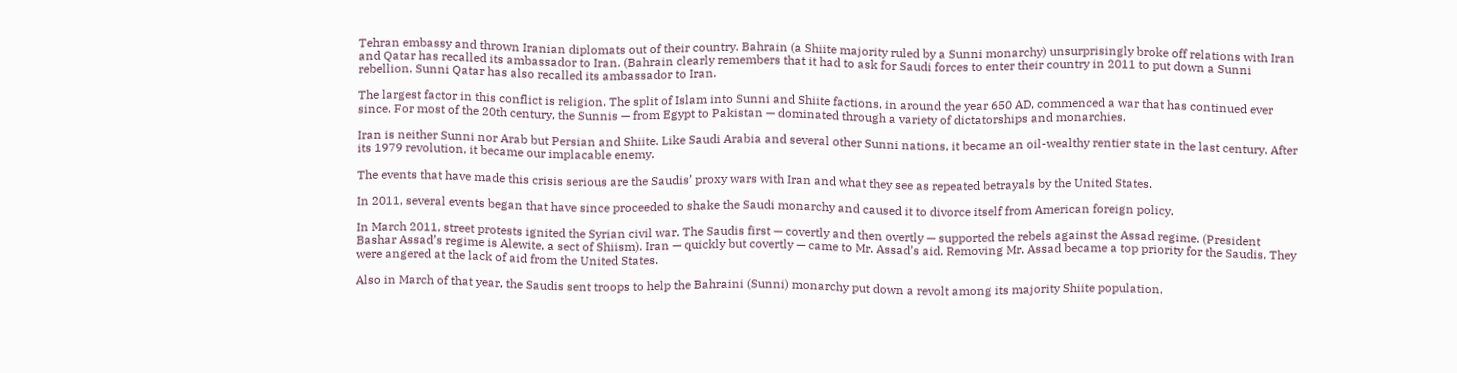Tehran embassy and thrown Iranian diplomats out of their country. Bahrain (a Shiite majority ruled by a Sunni monarchy) unsurprisingly broke off relations with Iran and Qatar has recalled its ambassador to Iran. (Bahrain clearly remembers that it had to ask for Saudi forces to enter their country in 2011 to put down a Sunni rebellion. Sunni Qatar has also recalled its ambassador to Iran.

The largest factor in this conflict is religion. The split of Islam into Sunni and Shiite factions, in around the year 650 AD, commenced a war that has continued ever since. For most of the 20th century, the Sunnis — from Egypt to Pakistan — dominated through a variety of dictatorships and monarchies.

Iran is neither Sunni nor Arab but Persian and Shiite. Like Saudi Arabia and several other Sunni nations, it became an oil-wealthy rentier state in the last century. After its 1979 revolution, it became our implacable enemy.

The events that have made this crisis serious are the Saudis’ proxy wars with Iran and what they see as repeated betrayals by the United States.

In 2011, several events began that have since proceeded to shake the Saudi monarchy and caused it to divorce itself from American foreign policy.

In March 2011, street protests ignited the Syrian civil war. The Saudis first — covertly and then overtly — supported the rebels against the Assad regime. (President Bashar Assad’s regime is Alewite, a sect of Shiism). Iran — quickly but covertly — came to Mr. Assad’s aid. Removing Mr. Assad became a top priority for the Saudis. They were angered at the lack of aid from the United States.

Also in March of that year, the Saudis sent troops to help the Bahraini (Sunni) monarchy put down a revolt among its majority Shiite population.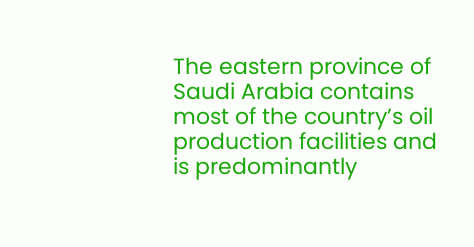The eastern province of Saudi Arabia contains most of the country’s oil production facilities and is predominantly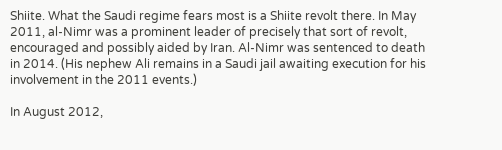Shiite. What the Saudi regime fears most is a Shiite revolt there. In May 2011, al-Nimr was a prominent leader of precisely that sort of revolt, encouraged and possibly aided by Iran. Al-Nimr was sentenced to death in 2014. (His nephew Ali remains in a Saudi jail awaiting execution for his involvement in the 2011 events.)

In August 2012,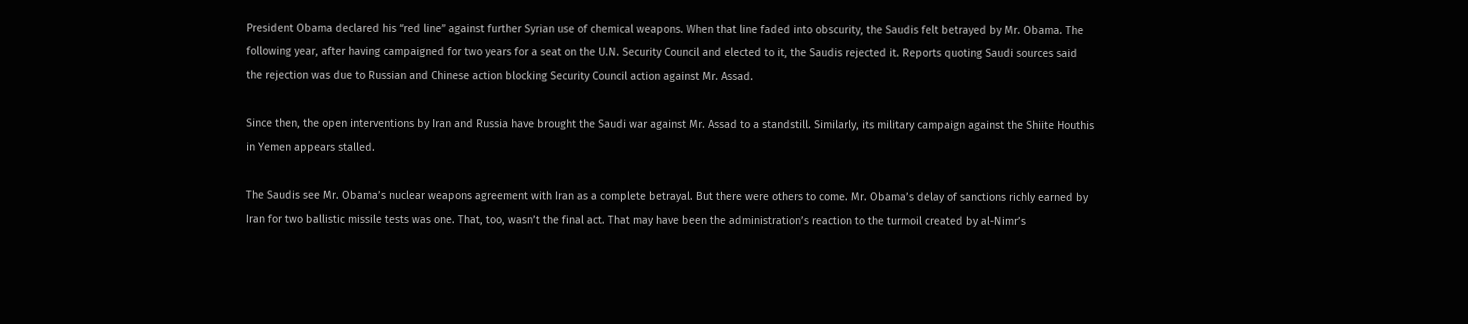President Obama declared his “red line” against further Syrian use of chemical weapons. When that line faded into obscurity, the Saudis felt betrayed by Mr. Obama. The following year, after having campaigned for two years for a seat on the U.N. Security Council and elected to it, the Saudis rejected it. Reports quoting Saudi sources said the rejection was due to Russian and Chinese action blocking Security Council action against Mr. Assad.

Since then, the open interventions by Iran and Russia have brought the Saudi war against Mr. Assad to a standstill. Similarly, its military campaign against the Shiite Houthis in Yemen appears stalled.

The Saudis see Mr. Obama’s nuclear weapons agreement with Iran as a complete betrayal. But there were others to come. Mr. Obama’s delay of sanctions richly earned by Iran for two ballistic missile tests was one. That, too, wasn’t the final act. That may have been the administration’s reaction to the turmoil created by al-Nimr’s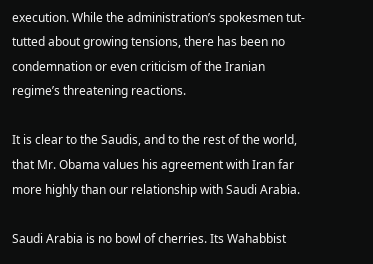execution. While the administration’s spokesmen tut-tutted about growing tensions, there has been no condemnation or even criticism of the Iranian regime’s threatening reactions.

It is clear to the Saudis, and to the rest of the world, that Mr. Obama values his agreement with Iran far more highly than our relationship with Saudi Arabia.

Saudi Arabia is no bowl of cherries. Its Wahabbist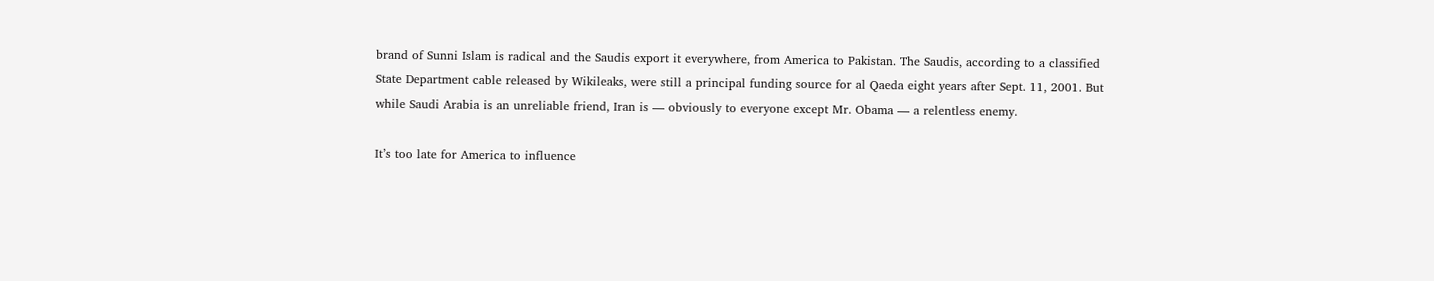brand of Sunni Islam is radical and the Saudis export it everywhere, from America to Pakistan. The Saudis, according to a classified State Department cable released by Wikileaks, were still a principal funding source for al Qaeda eight years after Sept. 11, 2001. But while Saudi Arabia is an unreliable friend, Iran is — obviously to everyone except Mr. Obama — a relentless enemy.

It’s too late for America to influence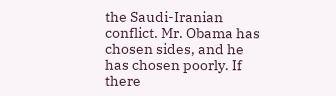the Saudi-Iranian conflict. Mr. Obama has chosen sides, and he has chosen poorly. If there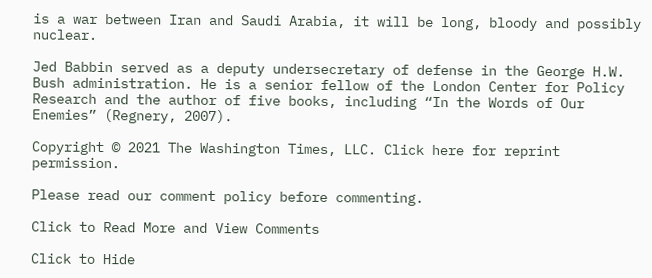is a war between Iran and Saudi Arabia, it will be long, bloody and possibly nuclear.

Jed Babbin served as a deputy undersecretary of defense in the George H.W. Bush administration. He is a senior fellow of the London Center for Policy Research and the author of five books, including “In the Words of Our Enemies” (Regnery, 2007).

Copyright © 2021 The Washington Times, LLC. Click here for reprint permission.

Please read our comment policy before commenting.

Click to Read More and View Comments

Click to Hide